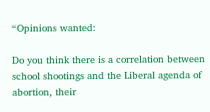“Opinions wanted:

Do you think there is a correlation between school shootings and the Liberal agenda of abortion, their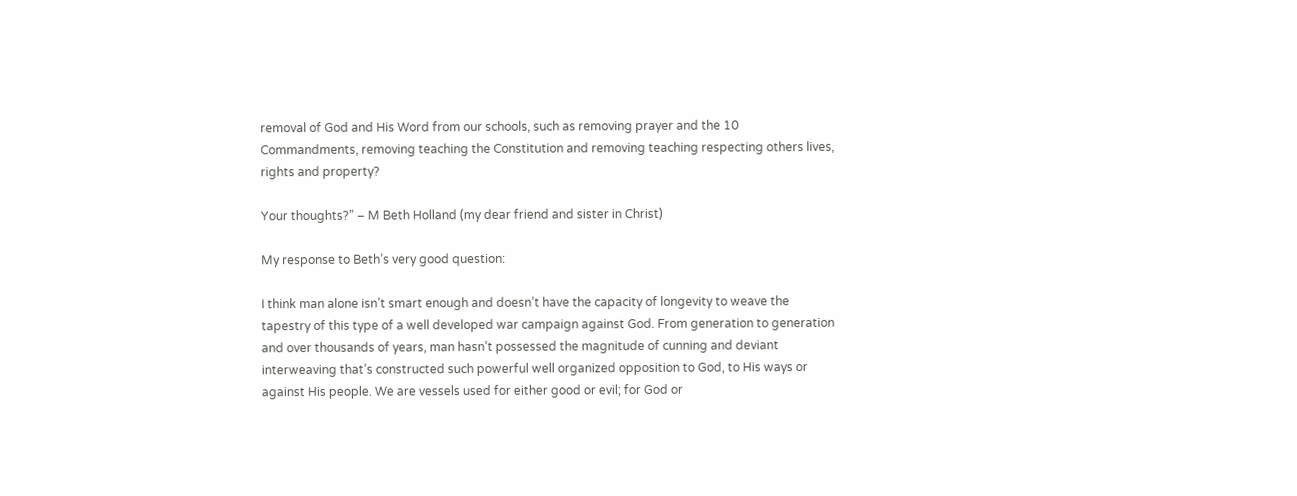removal of God and His Word from our schools, such as removing prayer and the 10 Commandments, removing teaching the Constitution and removing teaching respecting others lives, rights and property?

Your thoughts?” – M Beth Holland (my dear friend and sister in Christ)

My response to Beth’s very good question:

I think man alone isn’t smart enough and doesn’t have the capacity of longevity to weave the tapestry of this type of a well developed war campaign against God. From generation to generation and over thousands of years, man hasn’t possessed the magnitude of cunning and deviant interweaving that’s constructed such powerful well organized opposition to God, to His ways or against His people. We are vessels used for either good or evil; for God or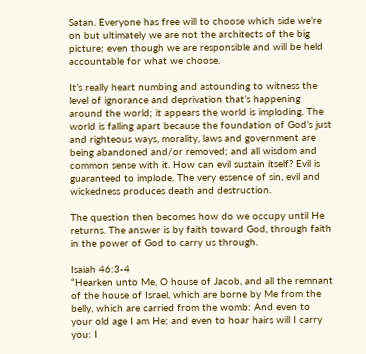Satan. Everyone has free will to choose which side we’re on but ultimately we are not the architects of the big picture; even though we are responsible and will be held accountable for what we choose.

It’s really heart numbing and astounding to witness the level of ignorance and deprivation that’s happening around the world; it appears the world is imploding. The world is falling apart because the foundation of God’s just and righteous ways, morality, laws and government are being abandoned and/or removed; and all wisdom and common sense with it. How can evil sustain itself? Evil is guaranteed to implode. The very essence of sin, evil and wickedness produces death and destruction.

The question then becomes how do we occupy until He returns. The answer is by faith toward God, through faith in the power of God to carry us through.

Isaiah 46:3-4
“Hearken unto Me, O house of Jacob, and all the remnant of the house of Israel, which are borne by Me from the belly, which are carried from the womb: And even to your old age I am He; and even to hoar hairs will I carry you: I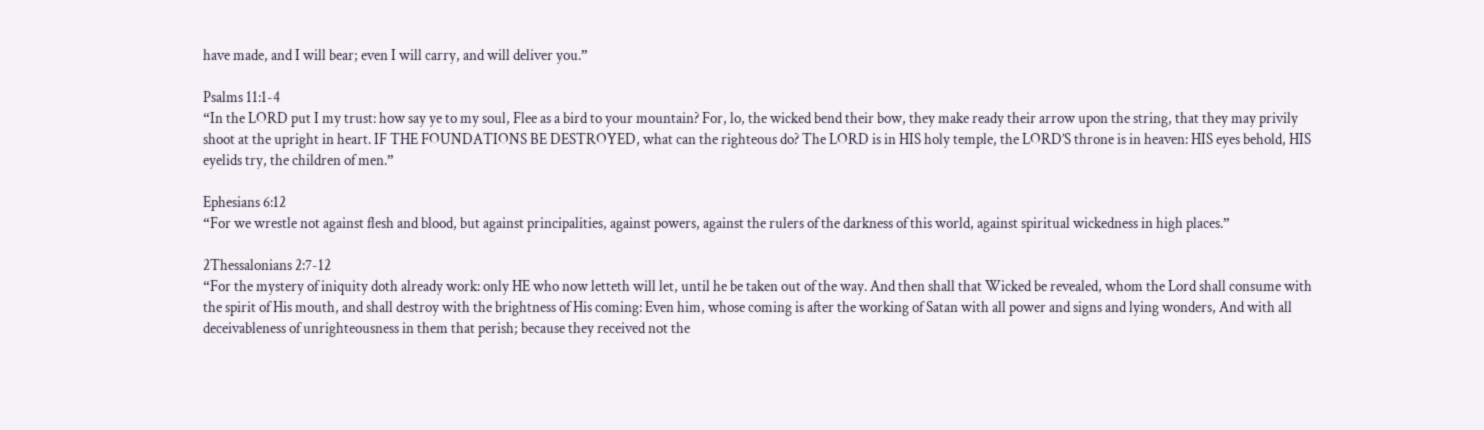have made, and I will bear; even I will carry, and will deliver you.”

Psalms 11:1-4
“In the LORD put I my trust: how say ye to my soul, Flee as a bird to your mountain? For, lo, the wicked bend their bow, they make ready their arrow upon the string, that they may privily shoot at the upright in heart. IF THE FOUNDATIONS BE DESTROYED, what can the righteous do? The LORD is in HIS holy temple, the LORD’S throne is in heaven: HIS eyes behold, HIS eyelids try, the children of men.”

Ephesians 6:12
“For we wrestle not against flesh and blood, but against principalities, against powers, against the rulers of the darkness of this world, against spiritual wickedness in high places.”

2Thessalonians 2:7-12
“For the mystery of iniquity doth already work: only HE who now letteth will let, until he be taken out of the way. And then shall that Wicked be revealed, whom the Lord shall consume with the spirit of His mouth, and shall destroy with the brightness of His coming: Even him, whose coming is after the working of Satan with all power and signs and lying wonders, And with all deceivableness of unrighteousness in them that perish; because they received not the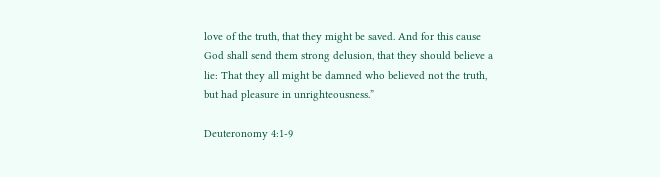love of the truth, that they might be saved. And for this cause God shall send them strong delusion, that they should believe a lie: That they all might be damned who believed not the truth, but had pleasure in unrighteousness.”

Deuteronomy 4:1-9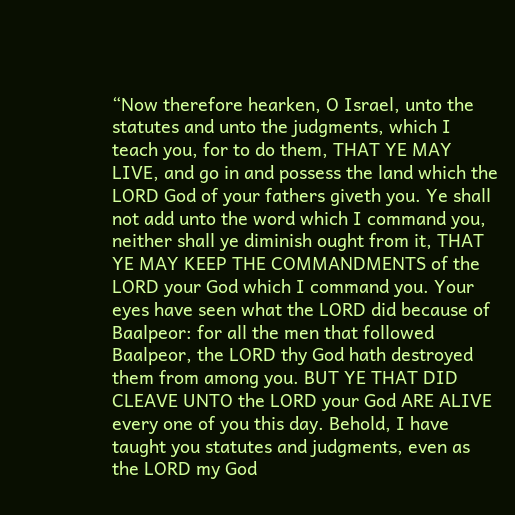“Now therefore hearken, O Israel, unto the statutes and unto the judgments, which I teach you, for to do them, THAT YE MAY LIVE, and go in and possess the land which the LORD God of your fathers giveth you. Ye shall not add unto the word which I command you, neither shall ye diminish ought from it, THAT YE MAY KEEP THE COMMANDMENTS of the LORD your God which I command you. Your eyes have seen what the LORD did because of Baalpeor: for all the men that followed Baalpeor, the LORD thy God hath destroyed them from among you. BUT YE THAT DID CLEAVE UNTO the LORD your God ARE ALIVE every one of you this day. Behold, I have taught you statutes and judgments, even as the LORD my God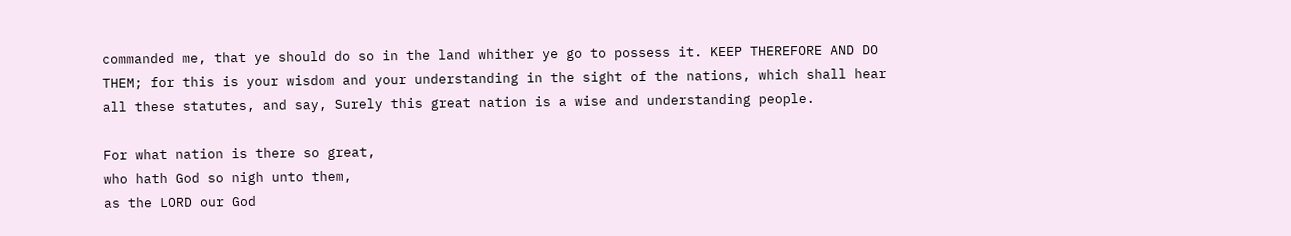commanded me, that ye should do so in the land whither ye go to possess it. KEEP THEREFORE AND DO THEM; for this is your wisdom and your understanding in the sight of the nations, which shall hear all these statutes, and say, Surely this great nation is a wise and understanding people.

For what nation is there so great,
who hath God so nigh unto them,
as the LORD our God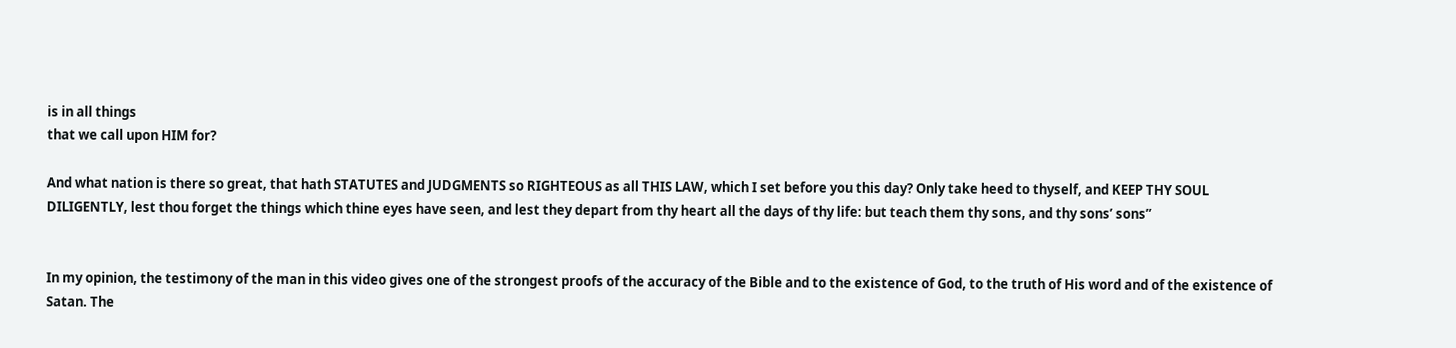is in all things
that we call upon HIM for?

And what nation is there so great, that hath STATUTES and JUDGMENTS so RIGHTEOUS as all THIS LAW, which I set before you this day? Only take heed to thyself, and KEEP THY SOUL DILIGENTLY, lest thou forget the things which thine eyes have seen, and lest they depart from thy heart all the days of thy life: but teach them thy sons, and thy sons’ sons”


In my opinion, the testimony of the man in this video gives one of the strongest proofs of the accuracy of the Bible and to the existence of God, to the truth of His word and of the existence of Satan. The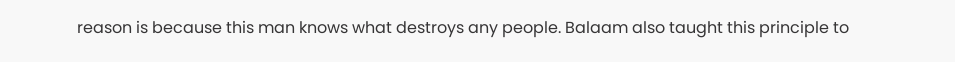reason is because this man knows what destroys any people. Balaam also taught this principle to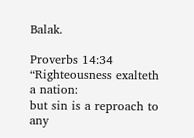Balak.

Proverbs 14:34
“Righteousness exalteth a nation:
but sin is a reproach to any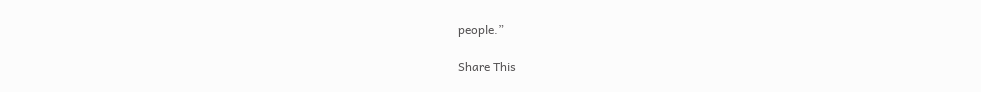people.”

Share This